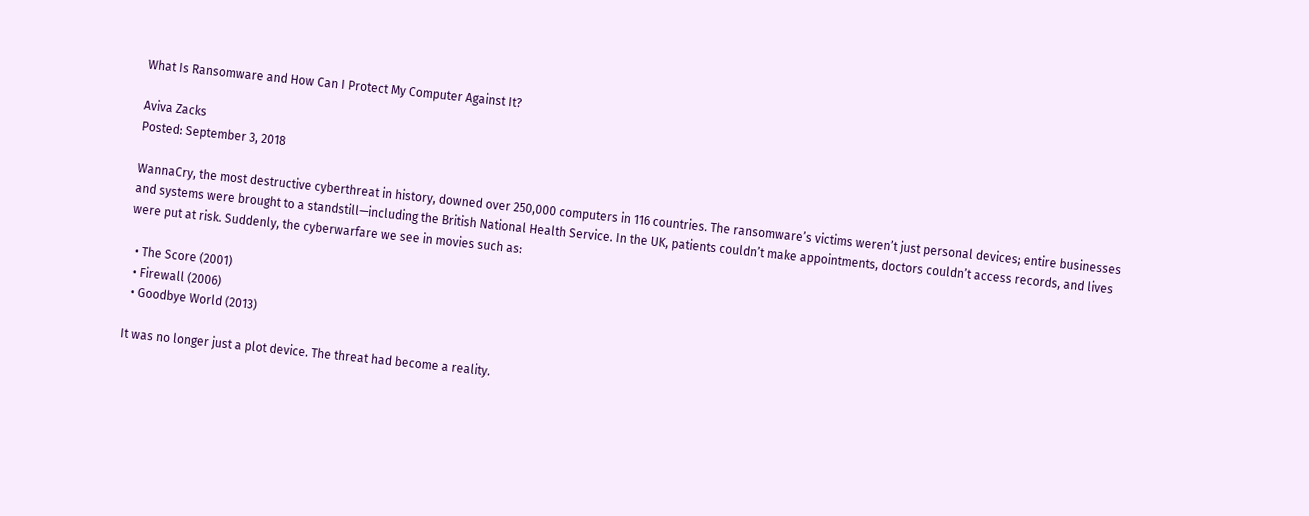What Is Ransomware and How Can I Protect My Computer Against It?

Aviva Zacks
Posted: September 3, 2018

WannaCry, the most destructive cyberthreat in history, downed over 250,000 computers in 116 countries. The ransomware’s victims weren’t just personal devices; entire businesses and systems were brought to a standstill—including the British National Health Service. In the UK, patients couldn’t make appointments, doctors couldn’t access records, and lives were put at risk. Suddenly, the cyberwarfare we see in movies such as:

  • The Score (2001)
  • Firewall (2006)
  • Goodbye World (2013)

It was no longer just a plot device. The threat had become a reality.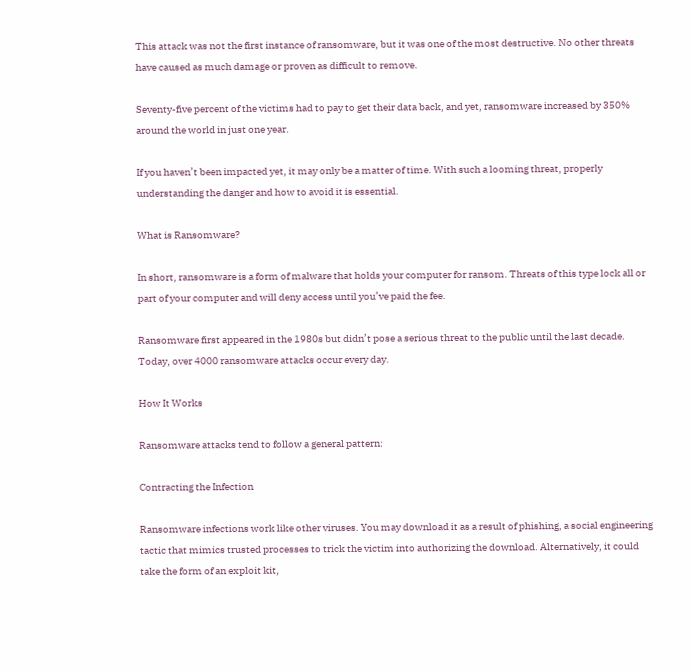This attack was not the first instance of ransomware, but it was one of the most destructive. No other threats have caused as much damage or proven as difficult to remove.

Seventy-five percent of the victims had to pay to get their data back, and yet, ransomware increased by 350% around the world in just one year.

If you haven’t been impacted yet, it may only be a matter of time. With such a looming threat, properly understanding the danger and how to avoid it is essential.

What is Ransomware?

In short, ransomware is a form of malware that holds your computer for ransom. Threats of this type lock all or part of your computer and will deny access until you’ve paid the fee.

Ransomware first appeared in the 1980s but didn’t pose a serious threat to the public until the last decade.  Today, over 4000 ransomware attacks occur every day.

How It Works

Ransomware attacks tend to follow a general pattern:

Contracting the Infection

Ransomware infections work like other viruses. You may download it as a result of phishing, a social engineering tactic that mimics trusted processes to trick the victim into authorizing the download. Alternatively, it could take the form of an exploit kit,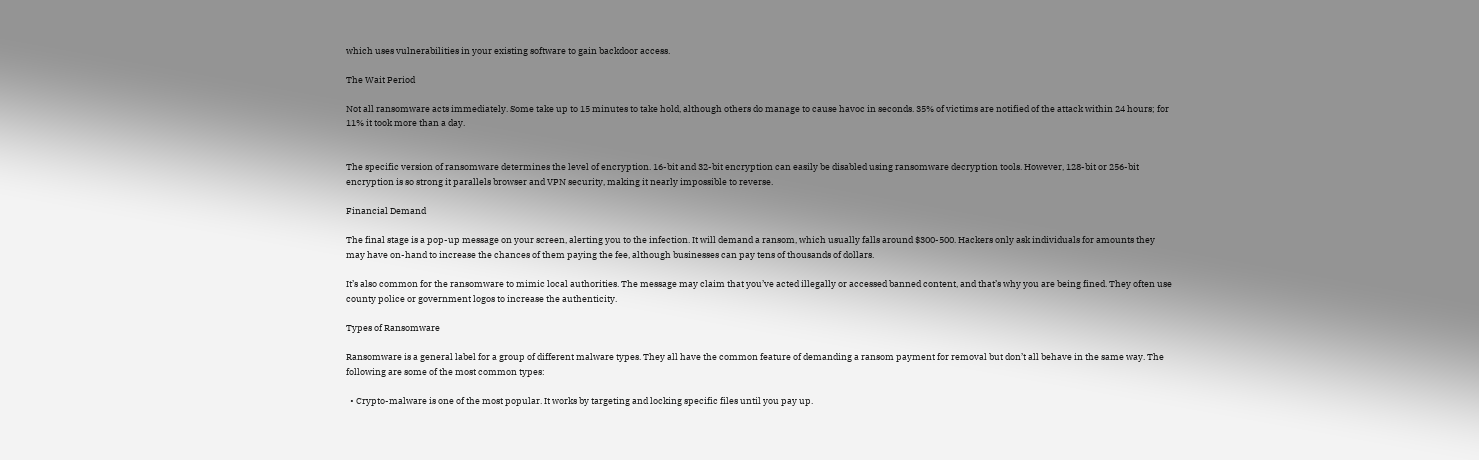which uses vulnerabilities in your existing software to gain backdoor access.

The Wait Period

Not all ransomware acts immediately. Some take up to 15 minutes to take hold, although others do manage to cause havoc in seconds. 35% of victims are notified of the attack within 24 hours; for 11% it took more than a day.


The specific version of ransomware determines the level of encryption. 16-bit and 32-bit encryption can easily be disabled using ransomware decryption tools. However, 128-bit or 256-bit encryption is so strong it parallels browser and VPN security, making it nearly impossible to reverse.

Financial Demand

The final stage is a pop-up message on your screen, alerting you to the infection. It will demand a ransom, which usually falls around $300-500. Hackers only ask individuals for amounts they may have on-hand to increase the chances of them paying the fee, although businesses can pay tens of thousands of dollars.

It’s also common for the ransomware to mimic local authorities. The message may claim that you’ve acted illegally or accessed banned content, and that’s why you are being fined. They often use county police or government logos to increase the authenticity.

Types of Ransomware

Ransomware is a general label for a group of different malware types. They all have the common feature of demanding a ransom payment for removal but don’t all behave in the same way. The following are some of the most common types:

  • Crypto-malware is one of the most popular. It works by targeting and locking specific files until you pay up.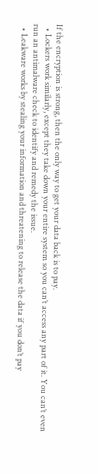If the encryption is strong, then the only way to get your data back is to pay.
  • Lockers work similarly, except they take down your entire system so you can’t access any part of it. You can’t even run an antimalware check to identify and remedy the issue.
  • Leakware works by stealing your information and threatening to release the data if you don’t pay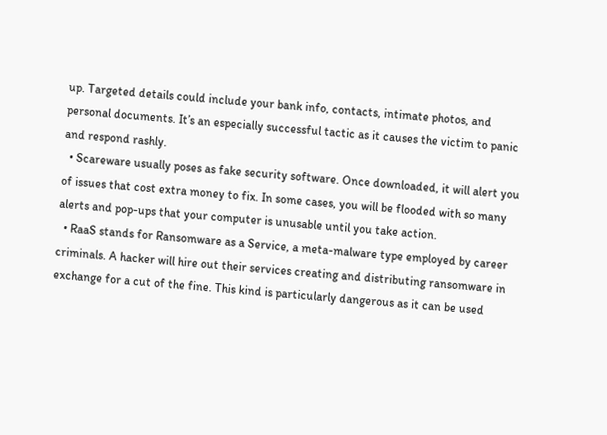up. Targeted details could include your bank info, contacts, intimate photos, and personal documents. It’s an especially successful tactic as it causes the victim to panic and respond rashly.
  • Scareware usually poses as fake security software. Once downloaded, it will alert you of issues that cost extra money to fix. In some cases, you will be flooded with so many alerts and pop-ups that your computer is unusable until you take action.
  • RaaS stands for Ransomware as a Service, a meta-malware type employed by career criminals. A hacker will hire out their services creating and distributing ransomware in exchange for a cut of the fine. This kind is particularly dangerous as it can be used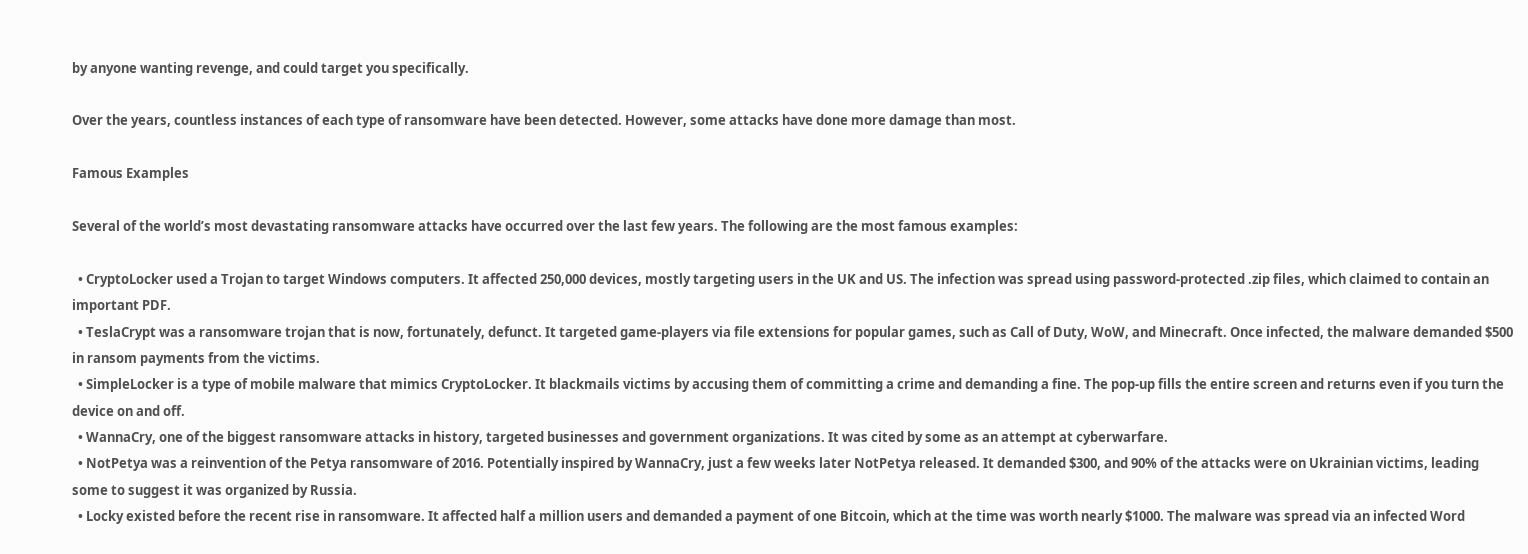by anyone wanting revenge, and could target you specifically.

Over the years, countless instances of each type of ransomware have been detected. However, some attacks have done more damage than most.

Famous Examples

Several of the world’s most devastating ransomware attacks have occurred over the last few years. The following are the most famous examples:

  • CryptoLocker used a Trojan to target Windows computers. It affected 250,000 devices, mostly targeting users in the UK and US. The infection was spread using password-protected .zip files, which claimed to contain an important PDF.
  • TeslaCrypt was a ransomware trojan that is now, fortunately, defunct. It targeted game-players via file extensions for popular games, such as Call of Duty, WoW, and Minecraft. Once infected, the malware demanded $500 in ransom payments from the victims.
  • SimpleLocker is a type of mobile malware that mimics CryptoLocker. It blackmails victims by accusing them of committing a crime and demanding a fine. The pop-up fills the entire screen and returns even if you turn the device on and off.
  • WannaCry, one of the biggest ransomware attacks in history, targeted businesses and government organizations. It was cited by some as an attempt at cyberwarfare.
  • NotPetya was a reinvention of the Petya ransomware of 2016. Potentially inspired by WannaCry, just a few weeks later NotPetya released. It demanded $300, and 90% of the attacks were on Ukrainian victims, leading some to suggest it was organized by Russia.
  • Locky existed before the recent rise in ransomware. It affected half a million users and demanded a payment of one Bitcoin, which at the time was worth nearly $1000. The malware was spread via an infected Word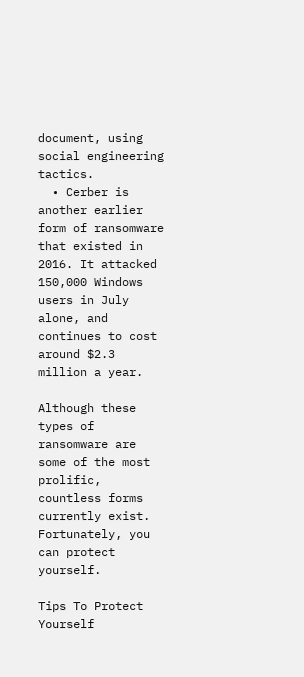document, using social engineering tactics.
  • Cerber is another earlier form of ransomware that existed in 2016. It attacked 150,000 Windows users in July alone, and continues to cost around $2.3 million a year.

Although these types of ransomware are some of the most prolific, countless forms currently exist. Fortunately, you can protect yourself.

Tips To Protect Yourself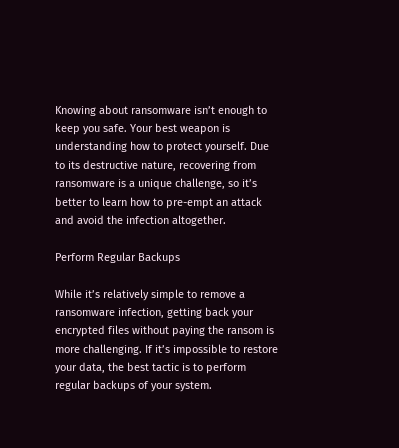Knowing about ransomware isn’t enough to keep you safe. Your best weapon is understanding how to protect yourself. Due to its destructive nature, recovering from ransomware is a unique challenge, so it’s better to learn how to pre-empt an attack and avoid the infection altogether.

Perform Regular Backups

While it’s relatively simple to remove a ransomware infection, getting back your encrypted files without paying the ransom is more challenging. If it’s impossible to restore your data, the best tactic is to perform regular backups of your system.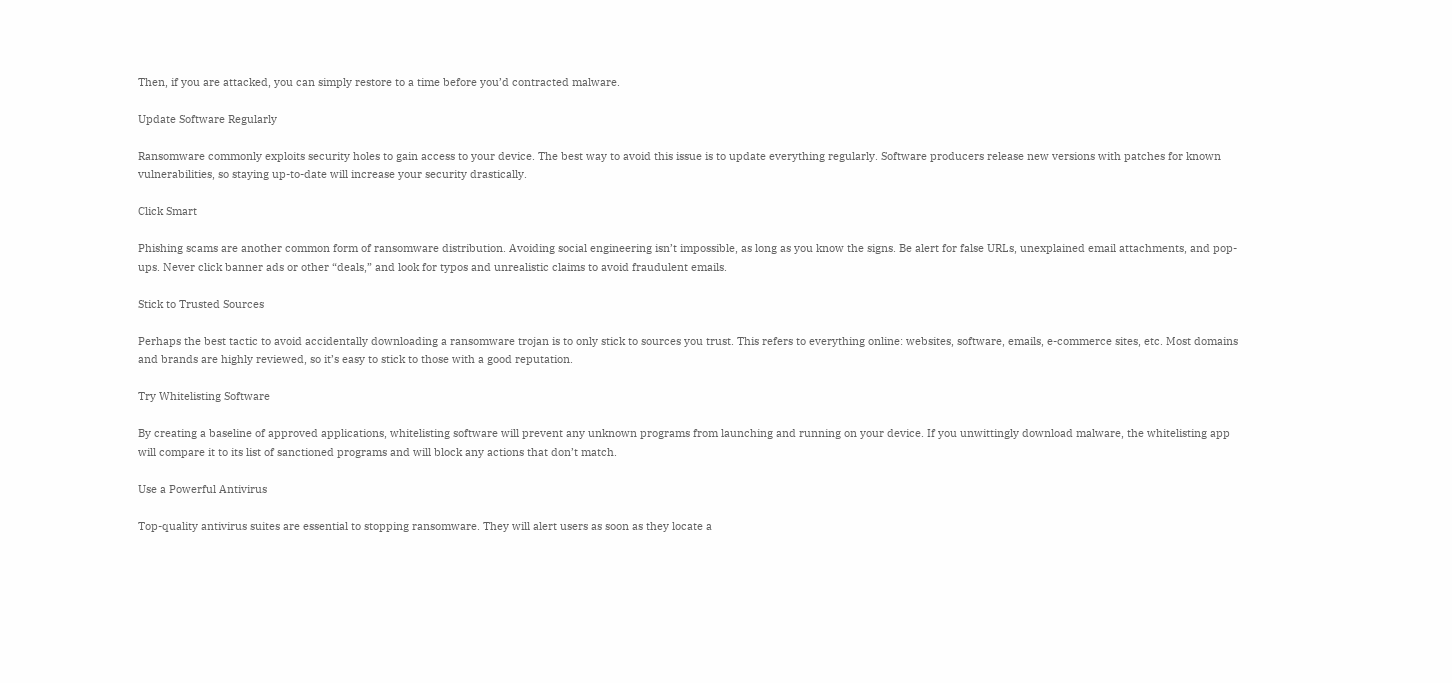Then, if you are attacked, you can simply restore to a time before you’d contracted malware.

Update Software Regularly

Ransomware commonly exploits security holes to gain access to your device. The best way to avoid this issue is to update everything regularly. Software producers release new versions with patches for known vulnerabilities, so staying up-to-date will increase your security drastically.

Click Smart

Phishing scams are another common form of ransomware distribution. Avoiding social engineering isn’t impossible, as long as you know the signs. Be alert for false URLs, unexplained email attachments, and pop-ups. Never click banner ads or other “deals,” and look for typos and unrealistic claims to avoid fraudulent emails.

Stick to Trusted Sources

Perhaps the best tactic to avoid accidentally downloading a ransomware trojan is to only stick to sources you trust. This refers to everything online: websites, software, emails, e-commerce sites, etc. Most domains and brands are highly reviewed, so it’s easy to stick to those with a good reputation.

Try Whitelisting Software

By creating a baseline of approved applications, whitelisting software will prevent any unknown programs from launching and running on your device. If you unwittingly download malware, the whitelisting app will compare it to its list of sanctioned programs and will block any actions that don’t match.

Use a Powerful Antivirus

Top-quality antivirus suites are essential to stopping ransomware. They will alert users as soon as they locate a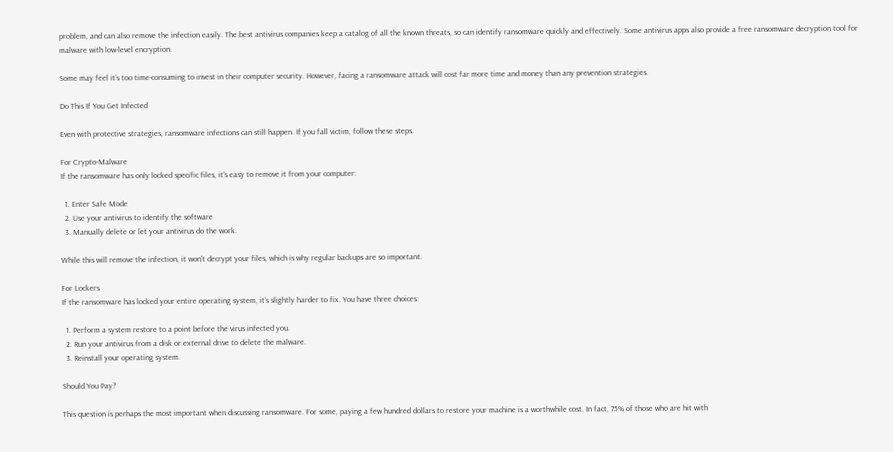problem, and can also remove the infection easily. The best antivirus companies keep a catalog of all the known threats, so can identify ransomware quickly and effectively. Some antivirus apps also provide a free ransomware decryption tool for malware with low-level encryption.

Some may feel it’s too time-consuming to invest in their computer security. However, facing a ransomware attack will cost far more time and money than any prevention strategies.

Do This If You Get Infected

Even with protective strategies, ransomware infections can still happen. If you fall victim, follow these steps.

For Crypto-Malware
If the ransomware has only locked specific files, it’s easy to remove it from your computer:

  1. Enter Safe Mode
  2. Use your antivirus to identify the software
  3. Manually delete or let your antivirus do the work.

While this will remove the infection, it won’t decrypt your files, which is why regular backups are so important.

For Lockers
If the ransomware has locked your entire operating system, it’s slightly harder to fix. You have three choices:

  1. Perform a system restore to a point before the virus infected you.
  2. Run your antivirus from a disk or external drive to delete the malware.
  3. Reinstall your operating system.

Should You Pay?

This question is perhaps the most important when discussing ransomware. For some, paying a few hundred dollars to restore your machine is a worthwhile cost. In fact, 75% of those who are hit with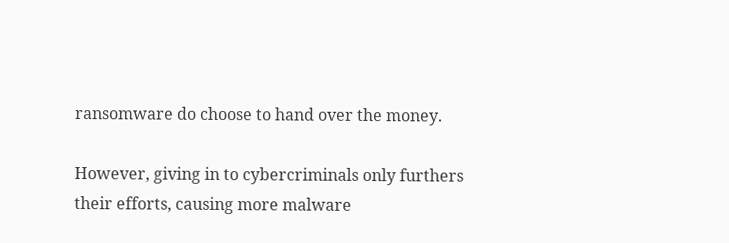ransomware do choose to hand over the money.

However, giving in to cybercriminals only furthers their efforts, causing more malware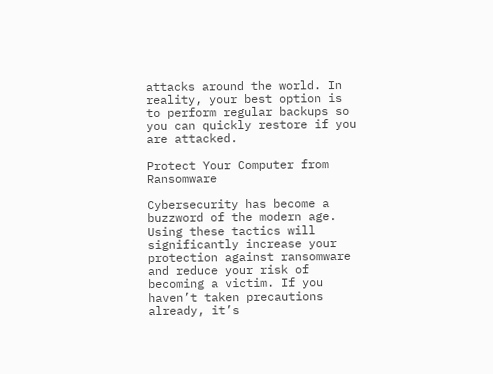attacks around the world. In reality, your best option is to perform regular backups so you can quickly restore if you are attacked.

Protect Your Computer from Ransomware

Cybersecurity has become a buzzword of the modern age. Using these tactics will significantly increase your protection against ransomware and reduce your risk of becoming a victim. If you haven’t taken precautions already, it’s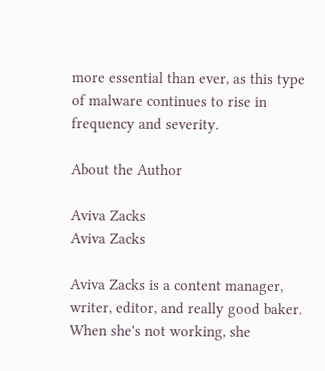more essential than ever, as this type of malware continues to rise in frequency and severity.

About the Author

Aviva Zacks
Aviva Zacks

Aviva Zacks is a content manager, writer, editor, and really good baker. When she's not working, she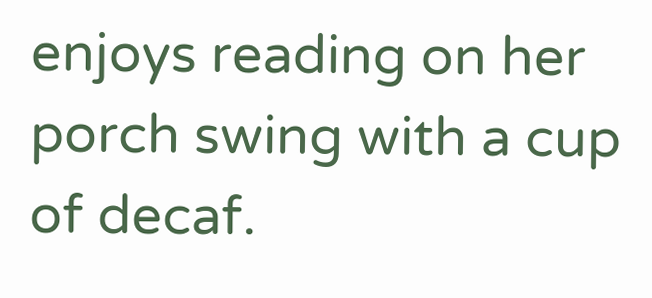enjoys reading on her porch swing with a cup of decaf.